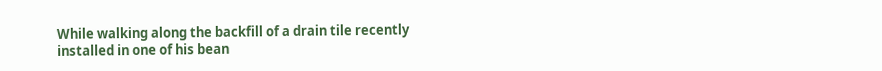While walking along the backfill of a drain tile recently installed in one of his bean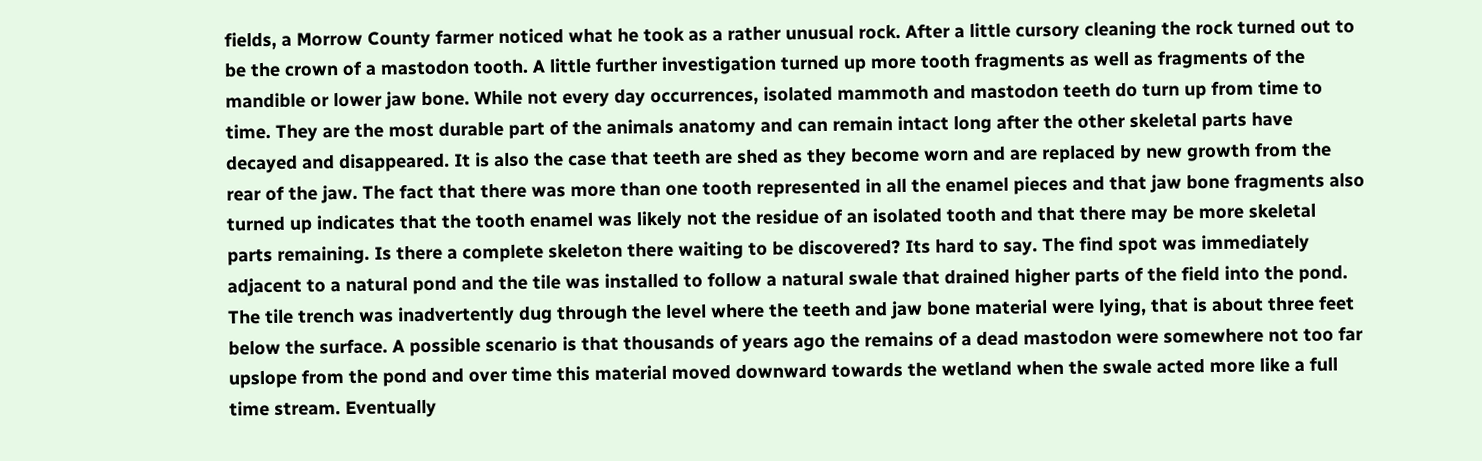fields, a Morrow County farmer noticed what he took as a rather unusual rock. After a little cursory cleaning the rock turned out to be the crown of a mastodon tooth. A little further investigation turned up more tooth fragments as well as fragments of the mandible or lower jaw bone. While not every day occurrences, isolated mammoth and mastodon teeth do turn up from time to time. They are the most durable part of the animals anatomy and can remain intact long after the other skeletal parts have decayed and disappeared. It is also the case that teeth are shed as they become worn and are replaced by new growth from the rear of the jaw. The fact that there was more than one tooth represented in all the enamel pieces and that jaw bone fragments also turned up indicates that the tooth enamel was likely not the residue of an isolated tooth and that there may be more skeletal parts remaining. Is there a complete skeleton there waiting to be discovered? Its hard to say. The find spot was immediately adjacent to a natural pond and the tile was installed to follow a natural swale that drained higher parts of the field into the pond. The tile trench was inadvertently dug through the level where the teeth and jaw bone material were lying, that is about three feet below the surface. A possible scenario is that thousands of years ago the remains of a dead mastodon were somewhere not too far upslope from the pond and over time this material moved downward towards the wetland when the swale acted more like a full time stream. Eventually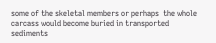some of the skeletal members or perhaps  the whole carcass would become buried in transported sediments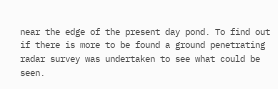near the edge of the present day pond. To find out if there is more to be found a ground penetrating radar survey was undertaken to see what could be seen.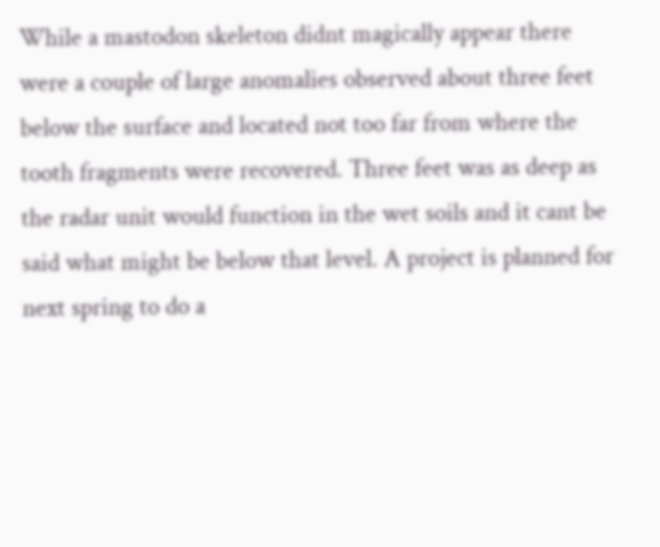While a mastodon skeleton didnt magically appear there were a couple of large anomalies observed about three feet below the surface and located not too far from where the tooth fragments were recovered. Three feet was as deep as the radar unit would function in the wet soils and it cant be said what might be below that level. A project is planned for next spring to do a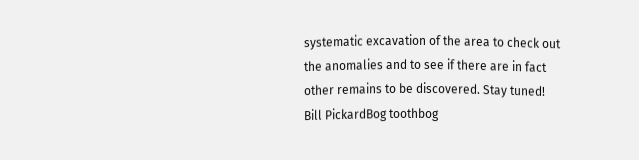systematic excavation of the area to check out the anomalies and to see if there are in fact other remains to be discovered. Stay tuned! Bill PickardBog toothbog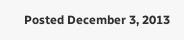Posted December 3, 2013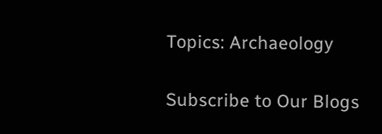Topics: Archaeology

Subscribe to Our Blogs